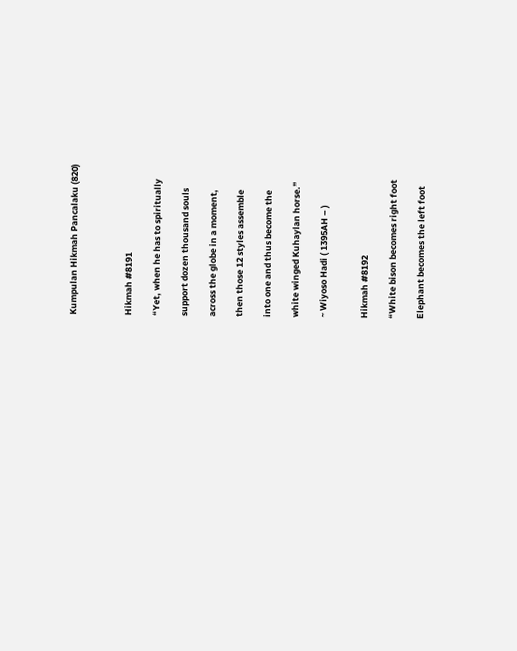Kumpulan Hikmah Pancalaku (820)



Hikmah #8191

“Yet, when he has to spiritually

support dozen thousand souls

across the globe in a moment,

then those 12 styles assemble

into one and thus become the

white winged Kuhaylan horse.”

~ Wiyoso Hadi ( 1395AH – )


Hikmah #8192

“White bison becomes right foot

Elephant becomes the left foot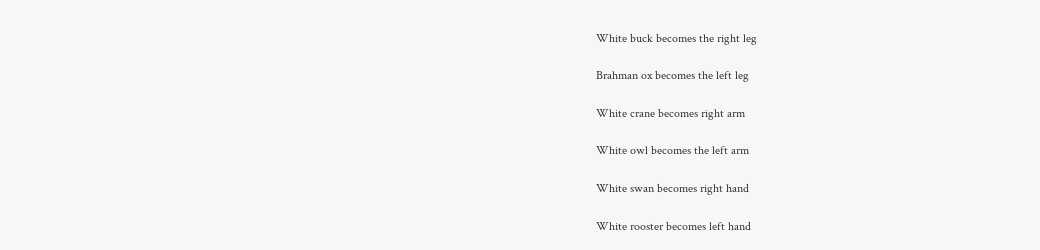White buck becomes the right leg

Brahman ox becomes the left leg

White crane becomes right arm

White owl becomes the left arm

White swan becomes right hand

White rooster becomes left hand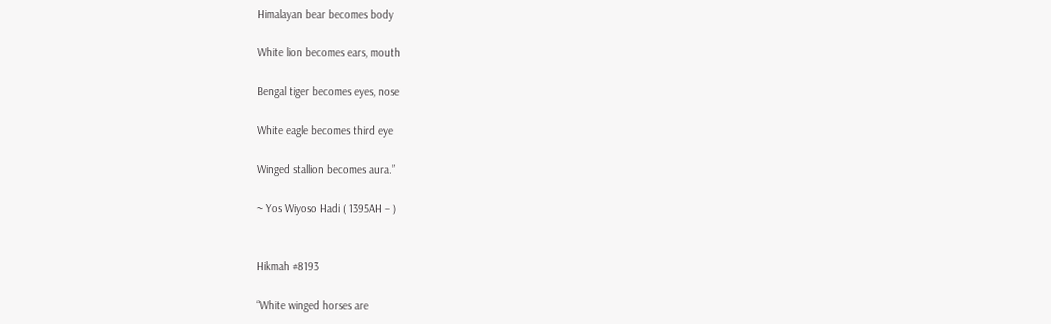Himalayan bear becomes body

White lion becomes ears, mouth

Bengal tiger becomes eyes, nose

White eagle becomes third eye

Winged stallion becomes aura.”

~ Yos Wiyoso Hadi ( 1395AH – )


Hikmah #8193

“White winged horses are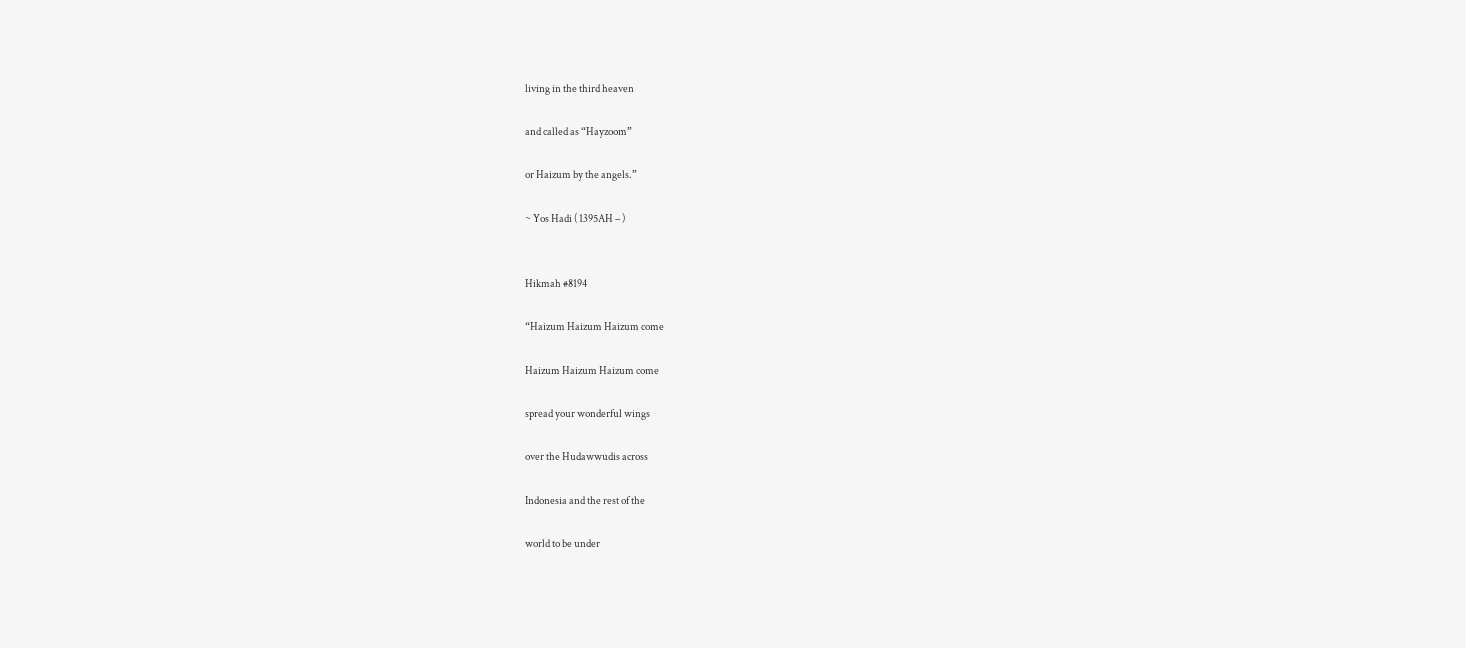living in the third heaven

and called as “Hayzoom”

or Haizum by the angels.”

~ Yos Hadi ( 1395AH – )


Hikmah #8194

“Haizum Haizum Haizum come

Haizum Haizum Haizum come

spread your wonderful wings

over the Hudawwudis across

Indonesia and the rest of the

world to be under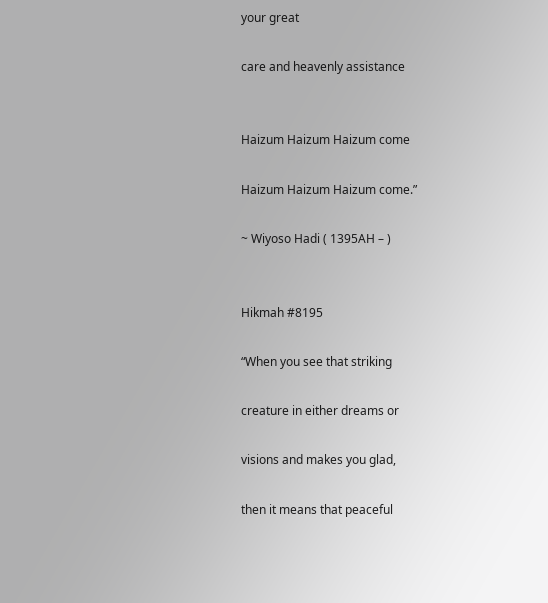your great

care and heavenly assistance


Haizum Haizum Haizum come

Haizum Haizum Haizum come.”

~ Wiyoso Hadi ( 1395AH – )


Hikmah #8195

“When you see that striking

creature in either dreams or

visions and makes you glad,

then it means that peaceful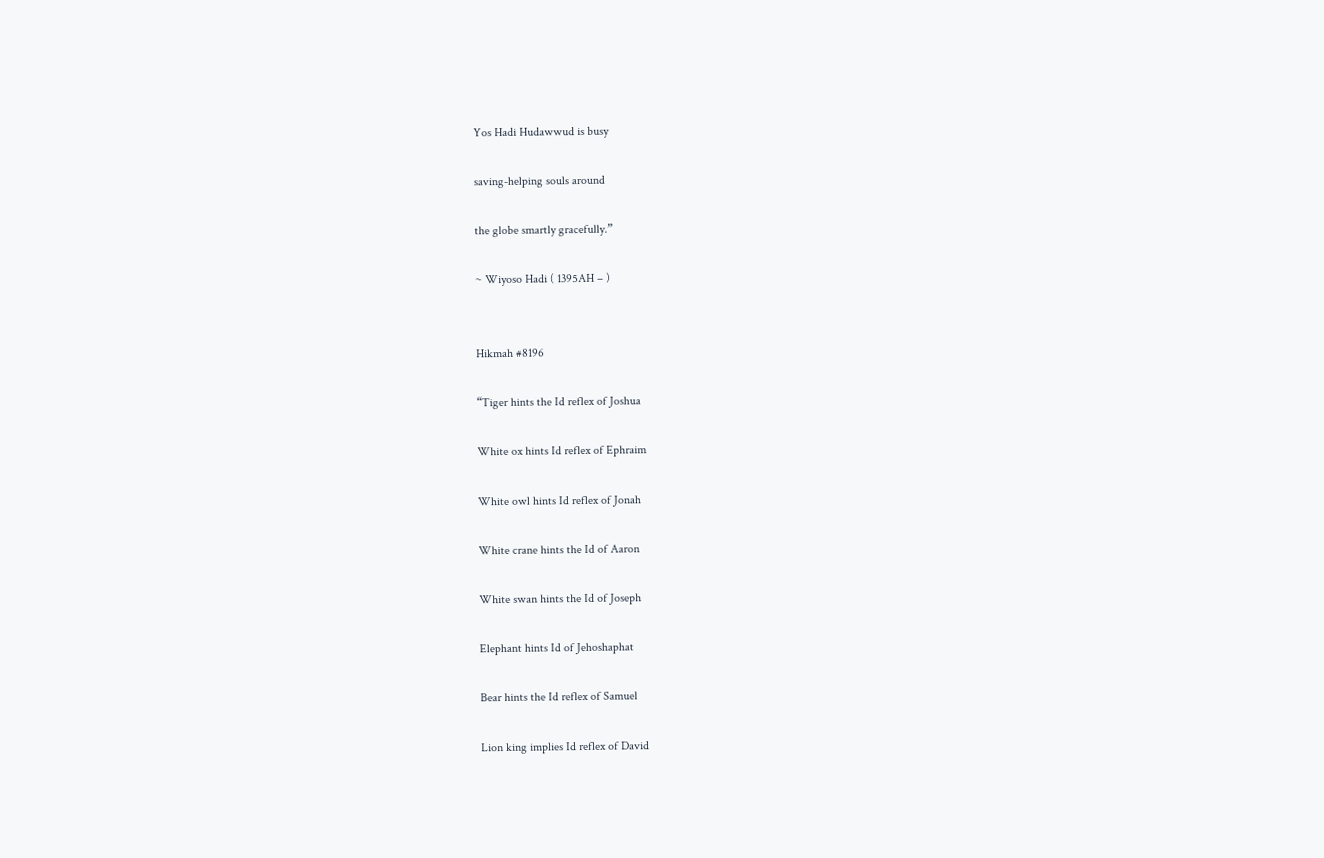Yos Hadi Hudawwud is busy

saving-helping souls around

the globe smartly gracefully.”

~ Wiyoso Hadi ( 1395AH – )


Hikmah #8196

“Tiger hints the Id reflex of Joshua

White ox hints Id reflex of Ephraim

White owl hints Id reflex of Jonah

White crane hints the Id of Aaron

White swan hints the Id of Joseph

Elephant hints Id of Jehoshaphat

Bear hints the Id reflex of Samuel

Lion king implies Id reflex of David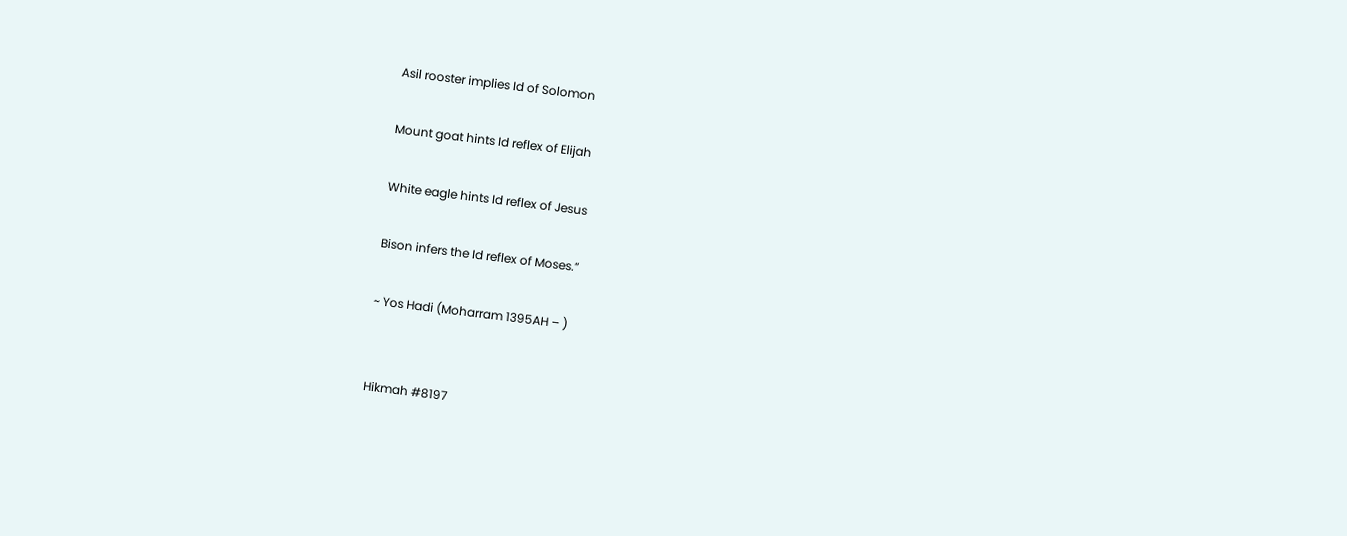Asil rooster implies Id of Solomon

Mount goat hints Id reflex of Elijah

White eagle hints Id reflex of Jesus

Bison infers the Id reflex of Moses.”

~ Yos Hadi (Moharram 1395AH – )


Hikmah #8197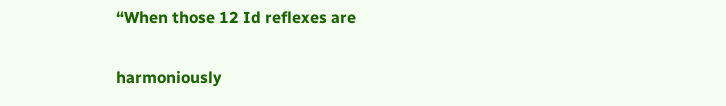“When those 12 Id reflexes are

harmoniously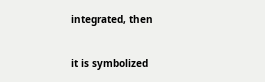integrated, then

it is symbolized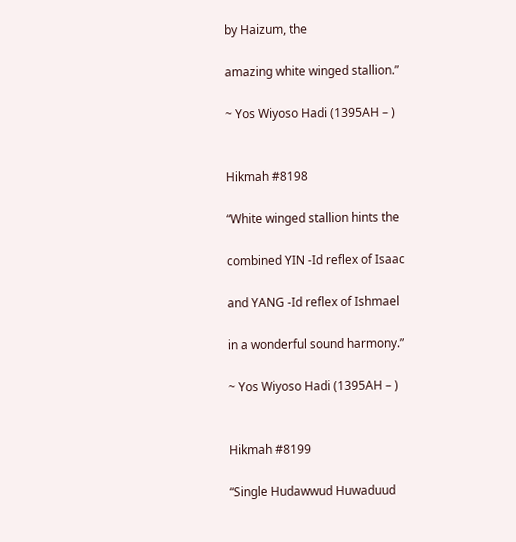by Haizum, the

amazing white winged stallion.”

~ Yos Wiyoso Hadi (1395AH – )


Hikmah #8198

“White winged stallion hints the

combined YIN -Id reflex of Isaac

and YANG -Id reflex of Ishmael

in a wonderful sound harmony.”

~ Yos Wiyoso Hadi (1395AH – )


Hikmah #8199

“Single Hudawwud Huwaduud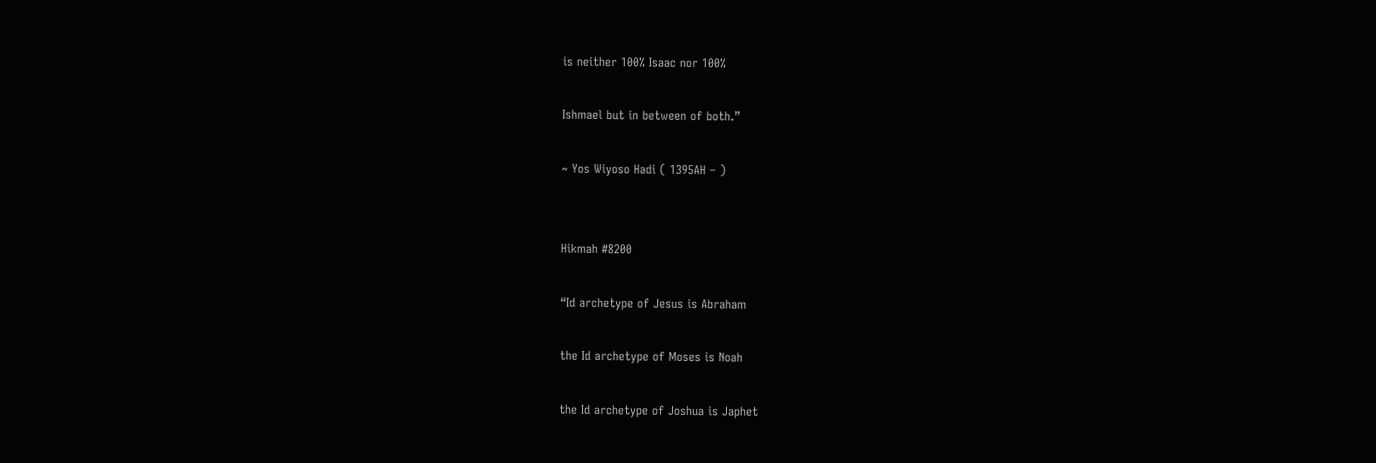is neither 100% Isaac nor 100%

Ishmael but in between of both.”

~ Yos Wiyoso Hadi ( 1395AH – )


Hikmah #8200

“Id archetype of Jesus is Abraham

the Id archetype of Moses is Noah

the Id archetype of Joshua is Japhet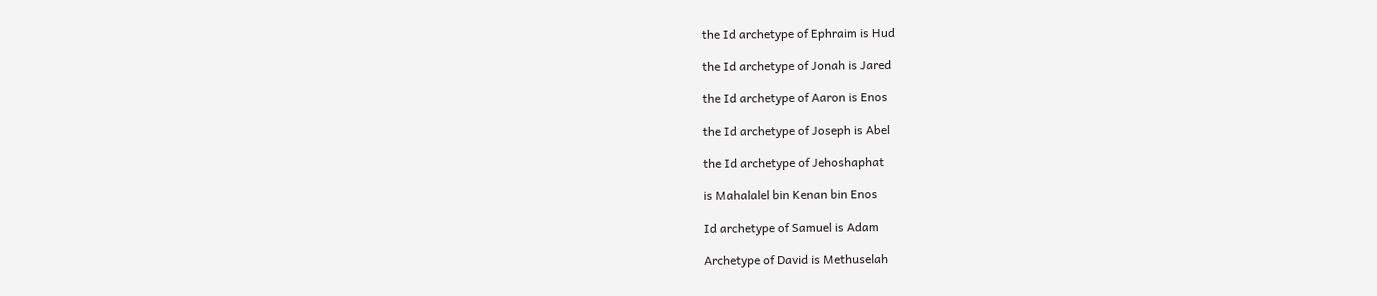the Id archetype of Ephraim is Hud

the Id archetype of Jonah is Jared

the Id archetype of Aaron is Enos

the Id archetype of Joseph is Abel

the Id archetype of Jehoshaphat

is Mahalalel bin Kenan bin Enos

Id archetype of Samuel is Adam

Archetype of David is Methuselah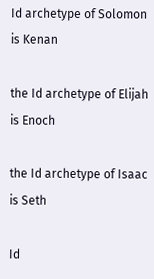Id archetype of Solomon is Kenan

the Id archetype of Elijah is Enoch

the Id archetype of Isaac is Seth

Id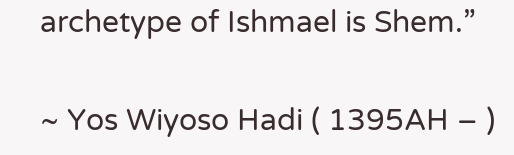archetype of Ishmael is Shem.”

~ Yos Wiyoso Hadi ( 1395AH – )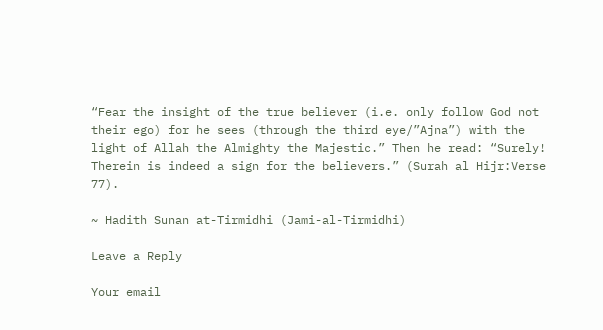“Fear the insight of the true believer (i.e. only follow God not their ego) for he sees (through the third eye/”Ajna”) with the light of Allah the Almighty the Majestic.” Then he read: “Surely! Therein is indeed a sign for the believers.” (Surah al Hijr:Verse 77).

~ Hadith Sunan at-Tirmidhi (Jami-al-Tirmidhi)

Leave a Reply

Your email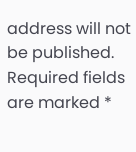address will not be published. Required fields are marked *